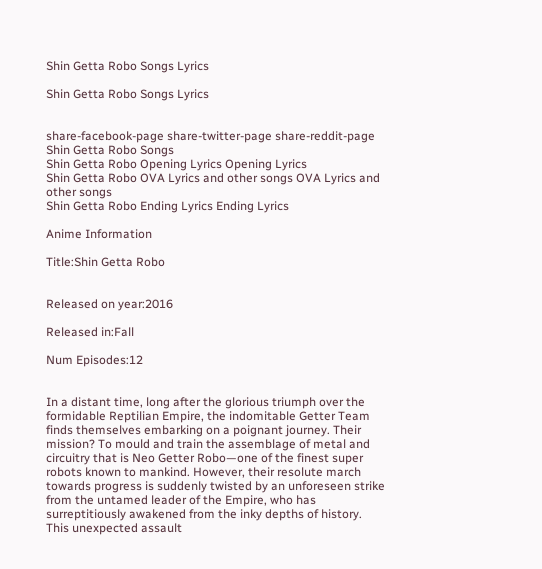Shin Getta Robo Songs Lyrics

Shin Getta Robo Songs Lyrics


share-facebook-page share-twitter-page share-reddit-page
Shin Getta Robo Songs
Shin Getta Robo Opening Lyrics Opening Lyrics
Shin Getta Robo OVA Lyrics and other songs OVA Lyrics and other songs
Shin Getta Robo Ending Lyrics Ending Lyrics

Anime Information

Title:Shin Getta Robo


Released on year:2016

Released in:Fall

Num Episodes:12


In a distant time, long after the glorious triumph over the formidable Reptilian Empire, the indomitable Getter Team finds themselves embarking on a poignant journey. Their mission? To mould and train the assemblage of metal and circuitry that is Neo Getter Robo—one of the finest super robots known to mankind. However, their resolute march towards progress is suddenly twisted by an unforeseen strike from the untamed leader of the Empire, who has surreptitiously awakened from the inky depths of history. This unexpected assault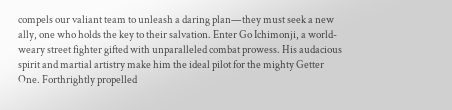compels our valiant team to unleash a daring plan—they must seek a new ally, one who holds the key to their salvation. Enter Go Ichimonji, a world-weary street fighter gifted with unparalleled combat prowess. His audacious spirit and martial artistry make him the ideal pilot for the mighty Getter One. Forthrightly propelled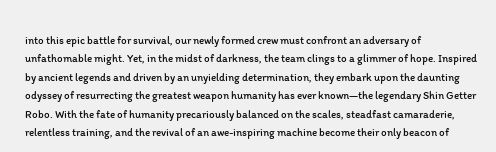into this epic battle for survival, our newly formed crew must confront an adversary of unfathomable might. Yet, in the midst of darkness, the team clings to a glimmer of hope. Inspired by ancient legends and driven by an unyielding determination, they embark upon the daunting odyssey of resurrecting the greatest weapon humanity has ever known—the legendary Shin Getter Robo. With the fate of humanity precariously balanced on the scales, steadfast camaraderie, relentless training, and the revival of an awe-inspiring machine become their only beacon of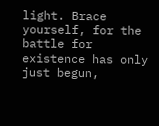light. Brace yourself, for the battle for existence has only just begun,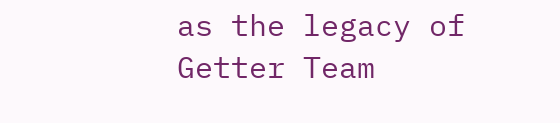as the legacy of Getter Team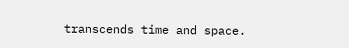transcends time and space.